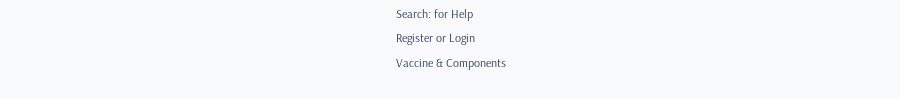Search: for Help
Register or Login
Vaccine & Components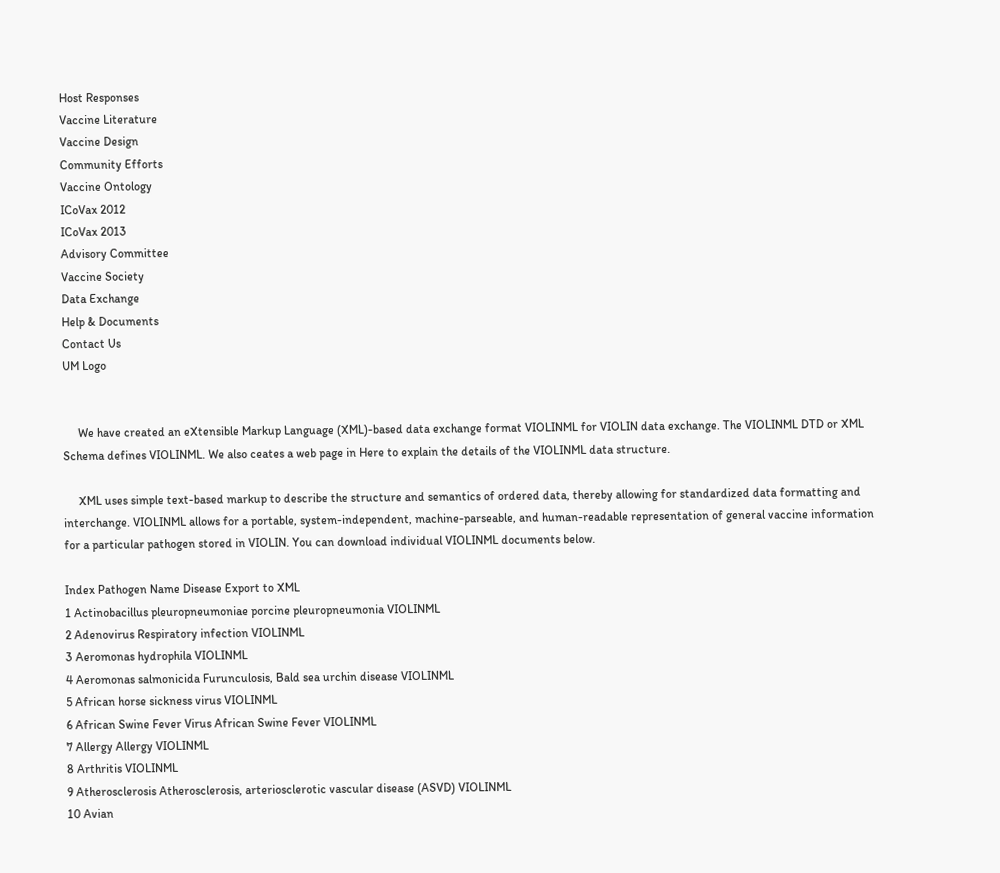Host Responses
Vaccine Literature
Vaccine Design
Community Efforts
Vaccine Ontology
ICoVax 2012
ICoVax 2013
Advisory Committee
Vaccine Society
Data Exchange
Help & Documents
Contact Us
UM Logo


     We have created an eXtensible Markup Language (XML)-based data exchange format VIOLINML for VIOLIN data exchange. The VIOLINML DTD or XML Schema defines VIOLINML. We also ceates a web page in Here to explain the details of the VIOLINML data structure.

     XML uses simple text-based markup to describe the structure and semantics of ordered data, thereby allowing for standardized data formatting and interchange. VIOLINML allows for a portable, system-independent, machine-parseable, and human-readable representation of general vaccine information for a particular pathogen stored in VIOLIN. You can download individual VIOLINML documents below.

Index Pathogen Name Disease Export to XML
1 Actinobacillus pleuropneumoniae porcine pleuropneumonia VIOLINML
2 Adenovirus Respiratory infection VIOLINML
3 Aeromonas hydrophila VIOLINML
4 Aeromonas salmonicida Furunculosis, Bald sea urchin disease VIOLINML
5 African horse sickness virus VIOLINML
6 African Swine Fever Virus African Swine Fever VIOLINML
7 Allergy Allergy VIOLINML
8 Arthritis VIOLINML
9 Atherosclerosis Atherosclerosis, arteriosclerotic vascular disease (ASVD) VIOLINML
10 Avian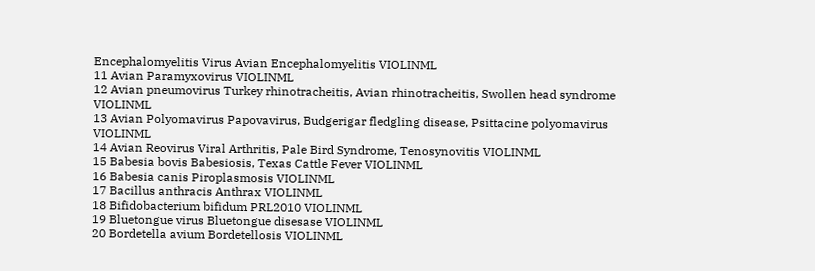Encephalomyelitis Virus Avian Encephalomyelitis VIOLINML
11 Avian Paramyxovirus VIOLINML
12 Avian pneumovirus Turkey rhinotracheitis, Avian rhinotracheitis, Swollen head syndrome VIOLINML
13 Avian Polyomavirus Papovavirus, Budgerigar fledgling disease, Psittacine polyomavirus VIOLINML
14 Avian Reovirus Viral Arthritis, Pale Bird Syndrome, Tenosynovitis VIOLINML
15 Babesia bovis Babesiosis, Texas Cattle Fever VIOLINML
16 Babesia canis Piroplasmosis VIOLINML
17 Bacillus anthracis Anthrax VIOLINML
18 Bifidobacterium bifidum PRL2010 VIOLINML
19 Bluetongue virus Bluetongue disesase VIOLINML
20 Bordetella avium Bordetellosis VIOLINML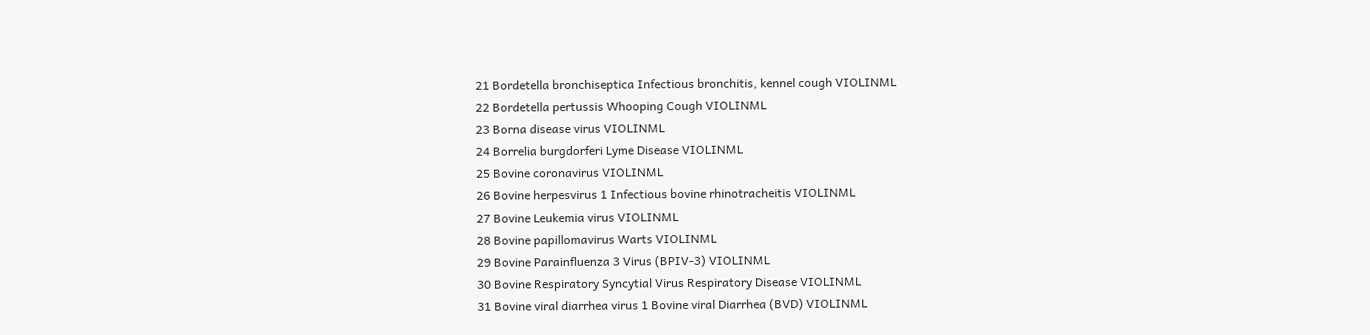21 Bordetella bronchiseptica Infectious bronchitis, kennel cough VIOLINML
22 Bordetella pertussis Whooping Cough VIOLINML
23 Borna disease virus VIOLINML
24 Borrelia burgdorferi Lyme Disease VIOLINML
25 Bovine coronavirus VIOLINML
26 Bovine herpesvirus 1 Infectious bovine rhinotracheitis VIOLINML
27 Bovine Leukemia virus VIOLINML
28 Bovine papillomavirus Warts VIOLINML
29 Bovine Parainfluenza 3 Virus (BPIV-3) VIOLINML
30 Bovine Respiratory Syncytial Virus Respiratory Disease VIOLINML
31 Bovine viral diarrhea virus 1 Bovine viral Diarrhea (BVD) VIOLINML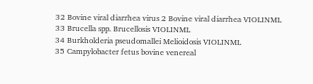32 Bovine viral diarrhea virus 2 Bovine viral diarrhea VIOLINML
33 Brucella spp. Brucellosis VIOLINML
34 Burkholderia pseudomallei Melioidosis VIOLINML
35 Campylobacter fetus bovine venereal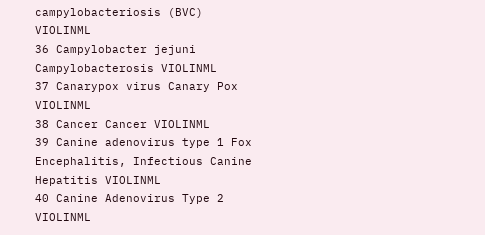campylobacteriosis (BVC) VIOLINML
36 Campylobacter jejuni Campylobacterosis VIOLINML
37 Canarypox virus Canary Pox VIOLINML
38 Cancer Cancer VIOLINML
39 Canine adenovirus type 1 Fox Encephalitis, Infectious Canine Hepatitis VIOLINML
40 Canine Adenovirus Type 2 VIOLINML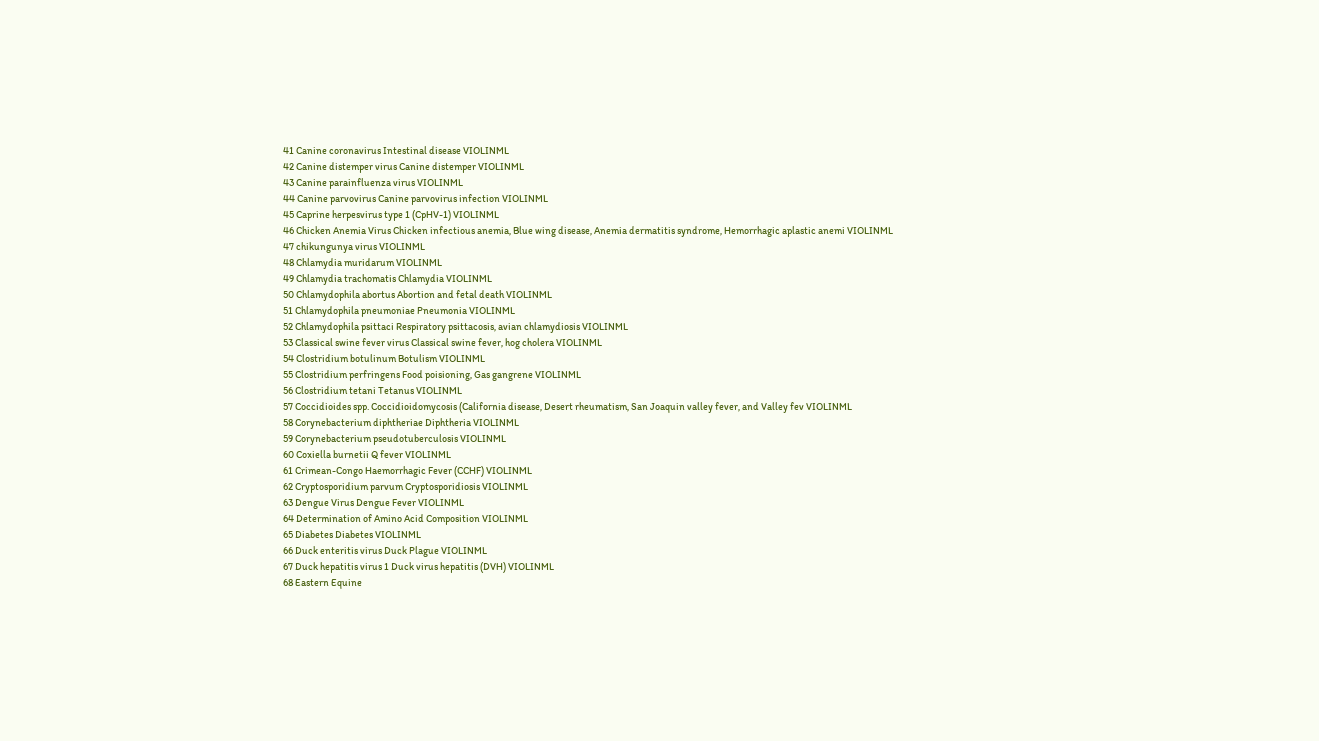41 Canine coronavirus Intestinal disease VIOLINML
42 Canine distemper virus Canine distemper VIOLINML
43 Canine parainfluenza virus VIOLINML
44 Canine parvovirus Canine parvovirus infection VIOLINML
45 Caprine herpesvirus type 1 (CpHV-1) VIOLINML
46 Chicken Anemia Virus Chicken infectious anemia, Blue wing disease, Anemia dermatitis syndrome, Hemorrhagic aplastic anemi VIOLINML
47 chikungunya virus VIOLINML
48 Chlamydia muridarum VIOLINML
49 Chlamydia trachomatis Chlamydia VIOLINML
50 Chlamydophila abortus Abortion and fetal death VIOLINML
51 Chlamydophila pneumoniae Pneumonia VIOLINML
52 Chlamydophila psittaci Respiratory psittacosis, avian chlamydiosis VIOLINML
53 Classical swine fever virus Classical swine fever, hog cholera VIOLINML
54 Clostridium botulinum Botulism VIOLINML
55 Clostridium perfringens Food poisioning, Gas gangrene VIOLINML
56 Clostridium tetani Tetanus VIOLINML
57 Coccidioides spp. Coccidioidomycosis (California disease, Desert rheumatism, San Joaquin valley fever, and Valley fev VIOLINML
58 Corynebacterium diphtheriae Diphtheria VIOLINML
59 Corynebacterium pseudotuberculosis VIOLINML
60 Coxiella burnetii Q fever VIOLINML
61 Crimean-Congo Haemorrhagic Fever (CCHF) VIOLINML
62 Cryptosporidium parvum Cryptosporidiosis VIOLINML
63 Dengue Virus Dengue Fever VIOLINML
64 Determination of Amino Acid Composition VIOLINML
65 Diabetes Diabetes VIOLINML
66 Duck enteritis virus Duck Plague VIOLINML
67 Duck hepatitis virus 1 Duck virus hepatitis (DVH) VIOLINML
68 Eastern Equine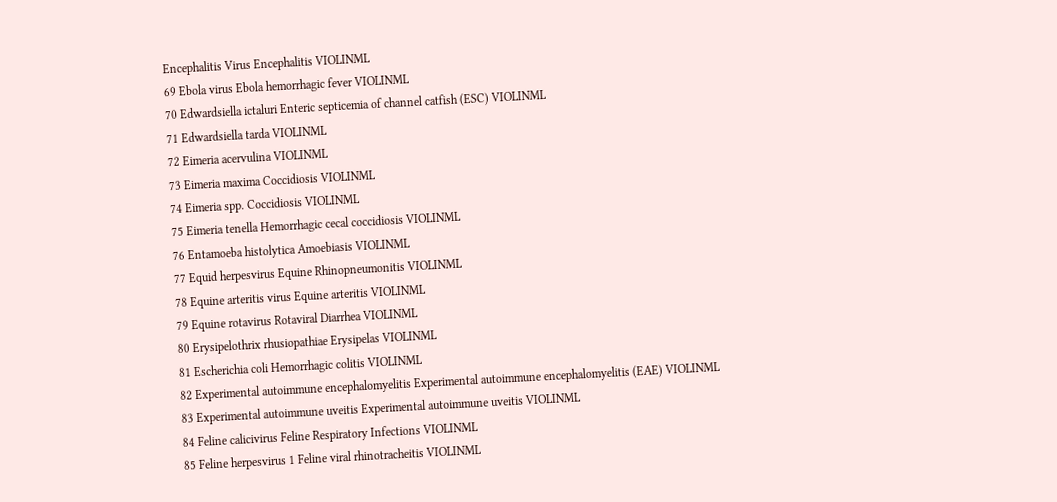Encephalitis Virus Encephalitis VIOLINML
69 Ebola virus Ebola hemorrhagic fever VIOLINML
70 Edwardsiella ictaluri Enteric septicemia of channel catfish (ESC) VIOLINML
71 Edwardsiella tarda VIOLINML
72 Eimeria acervulina VIOLINML
73 Eimeria maxima Coccidiosis VIOLINML
74 Eimeria spp. Coccidiosis VIOLINML
75 Eimeria tenella Hemorrhagic cecal coccidiosis VIOLINML
76 Entamoeba histolytica Amoebiasis VIOLINML
77 Equid herpesvirus Equine Rhinopneumonitis VIOLINML
78 Equine arteritis virus Equine arteritis VIOLINML
79 Equine rotavirus Rotaviral Diarrhea VIOLINML
80 Erysipelothrix rhusiopathiae Erysipelas VIOLINML
81 Escherichia coli Hemorrhagic colitis VIOLINML
82 Experimental autoimmune encephalomyelitis Experimental autoimmune encephalomyelitis (EAE) VIOLINML
83 Experimental autoimmune uveitis Experimental autoimmune uveitis VIOLINML
84 Feline calicivirus Feline Respiratory Infections VIOLINML
85 Feline herpesvirus 1 Feline viral rhinotracheitis VIOLINML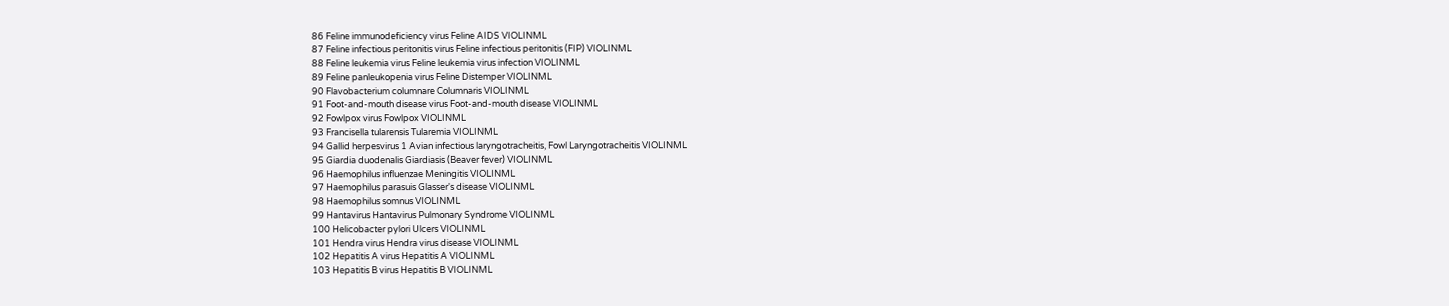86 Feline immunodeficiency virus Feline AIDS VIOLINML
87 Feline infectious peritonitis virus Feline infectious peritonitis (FIP) VIOLINML
88 Feline leukemia virus Feline leukemia virus infection VIOLINML
89 Feline panleukopenia virus Feline Distemper VIOLINML
90 Flavobacterium columnare Columnaris VIOLINML
91 Foot-and-mouth disease virus Foot-and-mouth disease VIOLINML
92 Fowlpox virus Fowlpox VIOLINML
93 Francisella tularensis Tularemia VIOLINML
94 Gallid herpesvirus 1 Avian infectious laryngotracheitis, Fowl Laryngotracheitis VIOLINML
95 Giardia duodenalis Giardiasis (Beaver fever) VIOLINML
96 Haemophilus influenzae Meningitis VIOLINML
97 Haemophilus parasuis Glasser's disease VIOLINML
98 Haemophilus somnus VIOLINML
99 Hantavirus Hantavirus Pulmonary Syndrome VIOLINML
100 Helicobacter pylori Ulcers VIOLINML
101 Hendra virus Hendra virus disease VIOLINML
102 Hepatitis A virus Hepatitis A VIOLINML
103 Hepatitis B virus Hepatitis B VIOLINML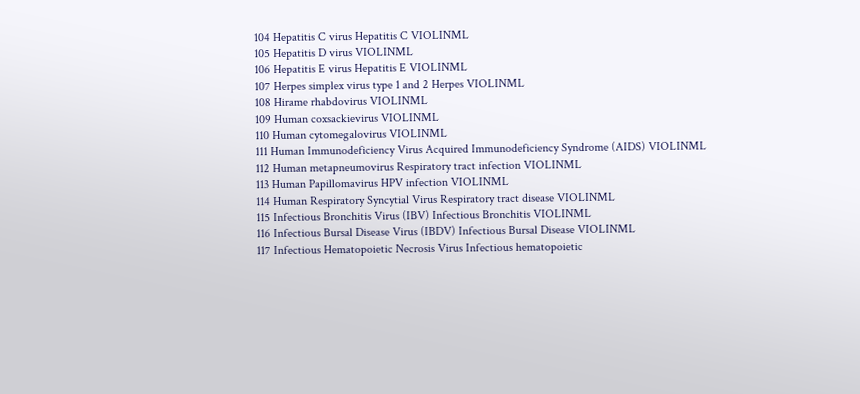104 Hepatitis C virus Hepatitis C VIOLINML
105 Hepatitis D virus VIOLINML
106 Hepatitis E virus Hepatitis E VIOLINML
107 Herpes simplex virus type 1 and 2 Herpes VIOLINML
108 Hirame rhabdovirus VIOLINML
109 Human coxsackievirus VIOLINML
110 Human cytomegalovirus VIOLINML
111 Human Immunodeficiency Virus Acquired Immunodeficiency Syndrome (AIDS) VIOLINML
112 Human metapneumovirus Respiratory tract infection VIOLINML
113 Human Papillomavirus HPV infection VIOLINML
114 Human Respiratory Syncytial Virus Respiratory tract disease VIOLINML
115 Infectious Bronchitis Virus (IBV) Infectious Bronchitis VIOLINML
116 Infectious Bursal Disease Virus (IBDV) Infectious Bursal Disease VIOLINML
117 Infectious Hematopoietic Necrosis Virus Infectious hematopoietic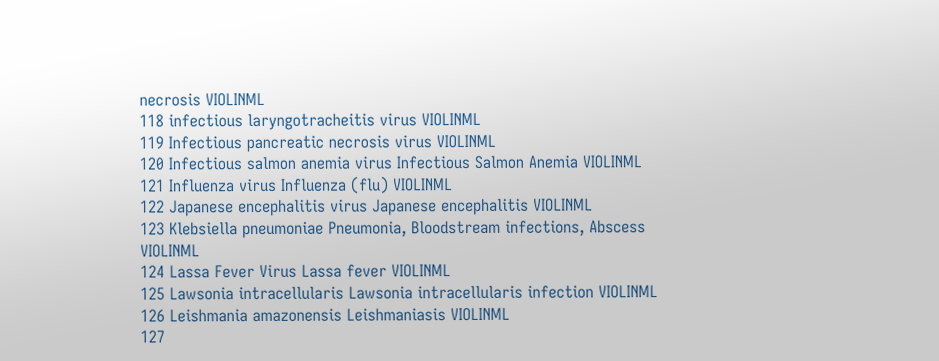necrosis VIOLINML
118 infectious laryngotracheitis virus VIOLINML
119 Infectious pancreatic necrosis virus VIOLINML
120 Infectious salmon anemia virus Infectious Salmon Anemia VIOLINML
121 Influenza virus Influenza (flu) VIOLINML
122 Japanese encephalitis virus Japanese encephalitis VIOLINML
123 Klebsiella pneumoniae Pneumonia, Bloodstream infections, Abscess VIOLINML
124 Lassa Fever Virus Lassa fever VIOLINML
125 Lawsonia intracellularis Lawsonia intracellularis infection VIOLINML
126 Leishmania amazonensis Leishmaniasis VIOLINML
127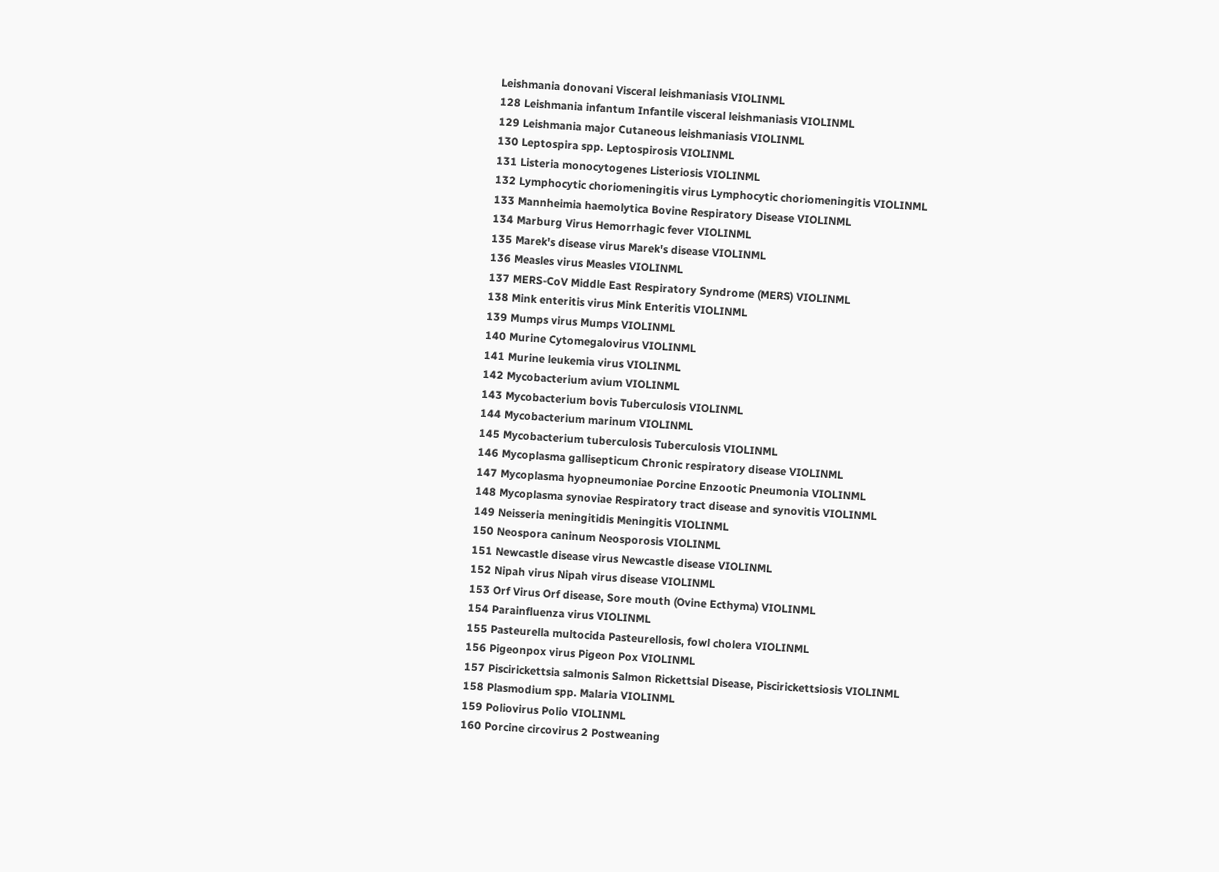Leishmania donovani Visceral leishmaniasis VIOLINML
128 Leishmania infantum Infantile visceral leishmaniasis VIOLINML
129 Leishmania major Cutaneous leishmaniasis VIOLINML
130 Leptospira spp. Leptospirosis VIOLINML
131 Listeria monocytogenes Listeriosis VIOLINML
132 Lymphocytic choriomeningitis virus Lymphocytic choriomeningitis VIOLINML
133 Mannheimia haemolytica Bovine Respiratory Disease VIOLINML
134 Marburg Virus Hemorrhagic fever VIOLINML
135 Marek's disease virus Marek's disease VIOLINML
136 Measles virus Measles VIOLINML
137 MERS-CoV Middle East Respiratory Syndrome (MERS) VIOLINML
138 Mink enteritis virus Mink Enteritis VIOLINML
139 Mumps virus Mumps VIOLINML
140 Murine Cytomegalovirus VIOLINML
141 Murine leukemia virus VIOLINML
142 Mycobacterium avium VIOLINML
143 Mycobacterium bovis Tuberculosis VIOLINML
144 Mycobacterium marinum VIOLINML
145 Mycobacterium tuberculosis Tuberculosis VIOLINML
146 Mycoplasma gallisepticum Chronic respiratory disease VIOLINML
147 Mycoplasma hyopneumoniae Porcine Enzootic Pneumonia VIOLINML
148 Mycoplasma synoviae Respiratory tract disease and synovitis VIOLINML
149 Neisseria meningitidis Meningitis VIOLINML
150 Neospora caninum Neosporosis VIOLINML
151 Newcastle disease virus Newcastle disease VIOLINML
152 Nipah virus Nipah virus disease VIOLINML
153 Orf Virus Orf disease, Sore mouth (Ovine Ecthyma) VIOLINML
154 Parainfluenza virus VIOLINML
155 Pasteurella multocida Pasteurellosis, fowl cholera VIOLINML
156 Pigeonpox virus Pigeon Pox VIOLINML
157 Piscirickettsia salmonis Salmon Rickettsial Disease, Piscirickettsiosis VIOLINML
158 Plasmodium spp. Malaria VIOLINML
159 Poliovirus Polio VIOLINML
160 Porcine circovirus 2 Postweaning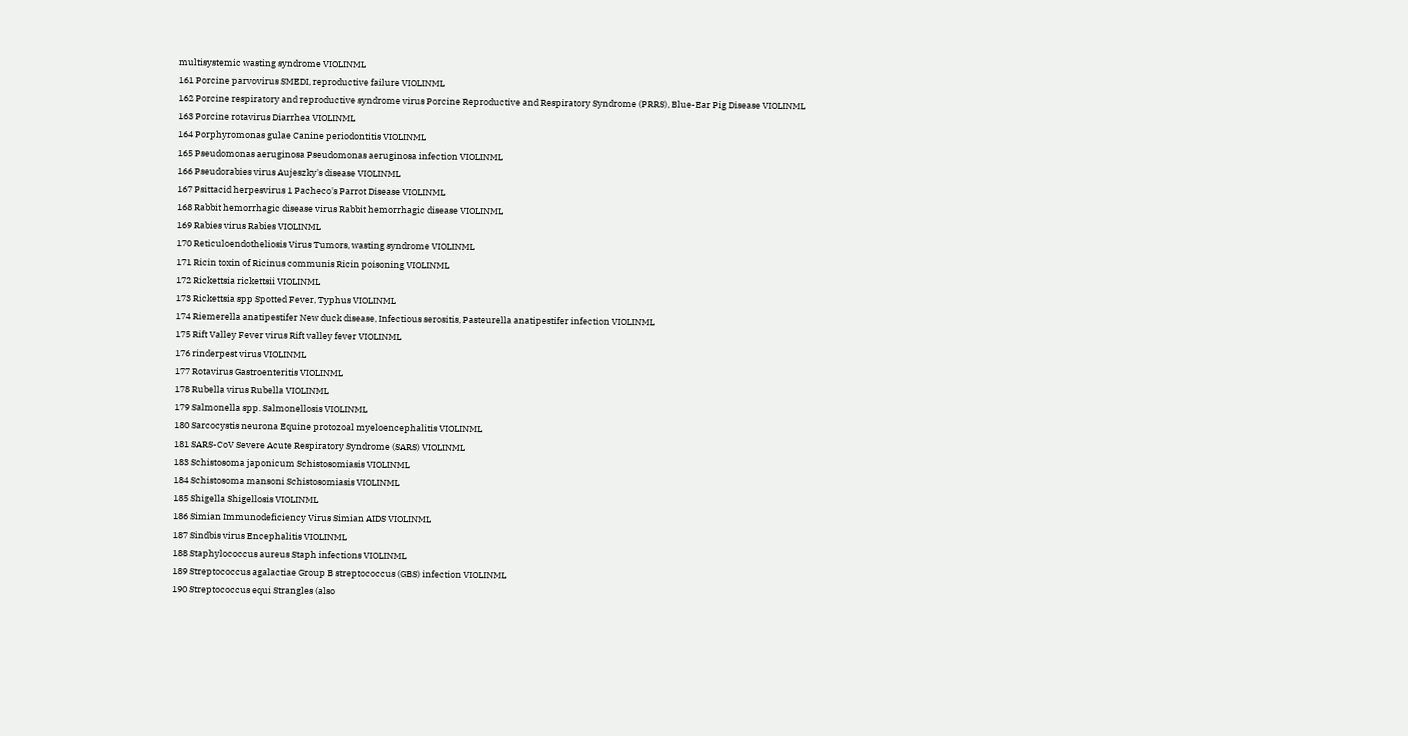multisystemic wasting syndrome VIOLINML
161 Porcine parvovirus SMEDI, reproductive failure VIOLINML
162 Porcine respiratory and reproductive syndrome virus Porcine Reproductive and Respiratory Syndrome (PRRS), Blue-Ear Pig Disease VIOLINML
163 Porcine rotavirus Diarrhea VIOLINML
164 Porphyromonas gulae Canine periodontitis VIOLINML
165 Pseudomonas aeruginosa Pseudomonas aeruginosa infection VIOLINML
166 Pseudorabies virus Aujeszky's disease VIOLINML
167 Psittacid herpesvirus 1 Pacheco's Parrot Disease VIOLINML
168 Rabbit hemorrhagic disease virus Rabbit hemorrhagic disease VIOLINML
169 Rabies virus Rabies VIOLINML
170 Reticuloendotheliosis Virus Tumors, wasting syndrome VIOLINML
171 Ricin toxin of Ricinus communis Ricin poisoning VIOLINML
172 Rickettsia rickettsii VIOLINML
173 Rickettsia spp Spotted Fever, Typhus VIOLINML
174 Riemerella anatipestifer New duck disease, Infectious serositis, Pasteurella anatipestifer infection VIOLINML
175 Rift Valley Fever virus Rift valley fever VIOLINML
176 rinderpest virus VIOLINML
177 Rotavirus Gastroenteritis VIOLINML
178 Rubella virus Rubella VIOLINML
179 Salmonella spp. Salmonellosis VIOLINML
180 Sarcocystis neurona Equine protozoal myeloencephalitis VIOLINML
181 SARS-CoV Severe Acute Respiratory Syndrome (SARS) VIOLINML
183 Schistosoma japonicum Schistosomiasis VIOLINML
184 Schistosoma mansoni Schistosomiasis VIOLINML
185 Shigella Shigellosis VIOLINML
186 Simian Immunodeficiency Virus Simian AIDS VIOLINML
187 Sindbis virus Encephalitis VIOLINML
188 Staphylococcus aureus Staph infections VIOLINML
189 Streptococcus agalactiae Group B streptococcus (GBS) infection VIOLINML
190 Streptococcus equi Strangles (also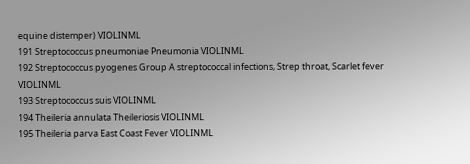equine distemper) VIOLINML
191 Streptococcus pneumoniae Pneumonia VIOLINML
192 Streptococcus pyogenes Group A streptococcal infections, Strep throat, Scarlet fever VIOLINML
193 Streptococcus suis VIOLINML
194 Theileria annulata Theileriosis VIOLINML
195 Theileria parva East Coast Fever VIOLINML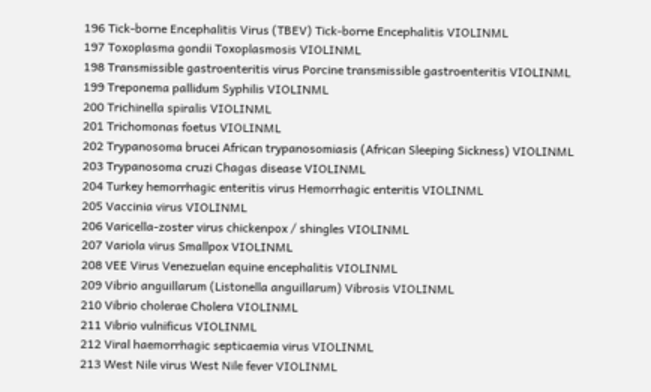196 Tick-borne Encephalitis Virus (TBEV) Tick-borne Encephalitis VIOLINML
197 Toxoplasma gondii Toxoplasmosis VIOLINML
198 Transmissible gastroenteritis virus Porcine transmissible gastroenteritis VIOLINML
199 Treponema pallidum Syphilis VIOLINML
200 Trichinella spiralis VIOLINML
201 Trichomonas foetus VIOLINML
202 Trypanosoma brucei African trypanosomiasis (African Sleeping Sickness) VIOLINML
203 Trypanosoma cruzi Chagas disease VIOLINML
204 Turkey hemorrhagic enteritis virus Hemorrhagic enteritis VIOLINML
205 Vaccinia virus VIOLINML
206 Varicella-zoster virus chickenpox / shingles VIOLINML
207 Variola virus Smallpox VIOLINML
208 VEE Virus Venezuelan equine encephalitis VIOLINML
209 Vibrio anguillarum (Listonella anguillarum) Vibrosis VIOLINML
210 Vibrio cholerae Cholera VIOLINML
211 Vibrio vulnificus VIOLINML
212 Viral haemorrhagic septicaemia virus VIOLINML
213 West Nile virus West Nile fever VIOLINML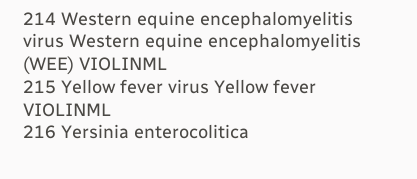214 Western equine encephalomyelitis virus Western equine encephalomyelitis (WEE) VIOLINML
215 Yellow fever virus Yellow fever VIOLINML
216 Yersinia enterocolitica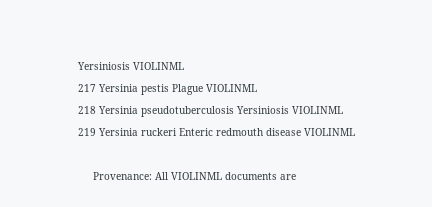Yersiniosis VIOLINML
217 Yersinia pestis Plague VIOLINML
218 Yersinia pseudotuberculosis Yersiniosis VIOLINML
219 Yersinia ruckeri Enteric redmouth disease VIOLINML

     Provenance: All VIOLINML documents are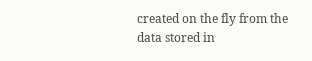created on the fly from the data stored in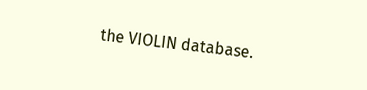the VIOLIN database.